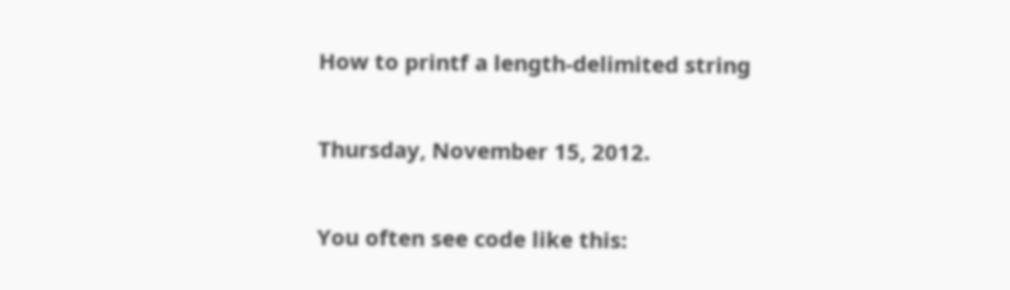How to printf a length-delimited string

Thursday, November 15, 2012.

You often see code like this: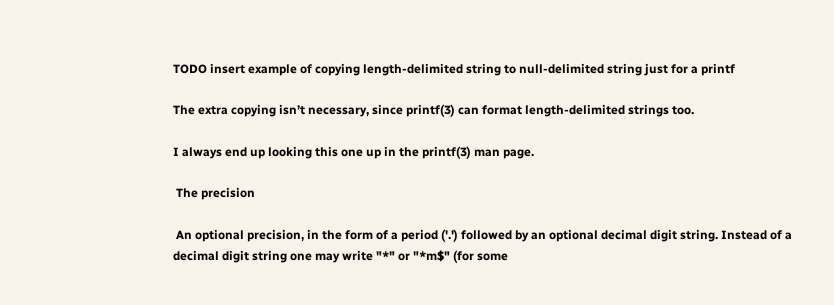TODO insert example of copying length-delimited string to null-delimited string just for a printf

The extra copying isn’t necessary, since printf(3) can format length-delimited strings too.

I always end up looking this one up in the printf(3) man page.

 The precision

 An optional precision, in the form of a period ('.') followed by an optional decimal digit string. Instead of a decimal digit string one may write "*" or "*m$" (for some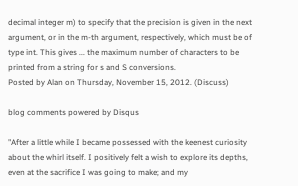decimal integer m) to specify that the precision is given in the next argument, or in the m-th argument, respectively, which must be of type int. This gives ... the maximum number of characters to be printed from a string for s and S conversions.
Posted by Alan on Thursday, November 15, 2012. (Discuss)

blog comments powered by Disqus

"After a little while I became possessed with the keenest curiosity about the whirl itself. I positively felt a wish to explore its depths, even at the sacrifice I was going to make; and my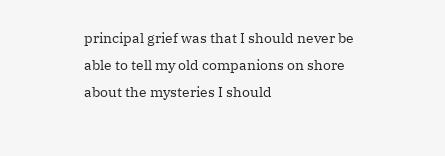principal grief was that I should never be able to tell my old companions on shore about the mysteries I should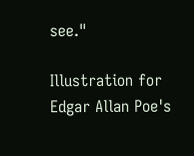see."

Illustration for Edgar Allan Poe's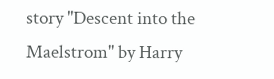story "Descent into the Maelstrom" by Harry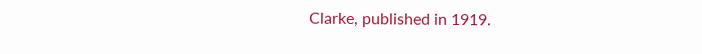Clarke, published in 1919.